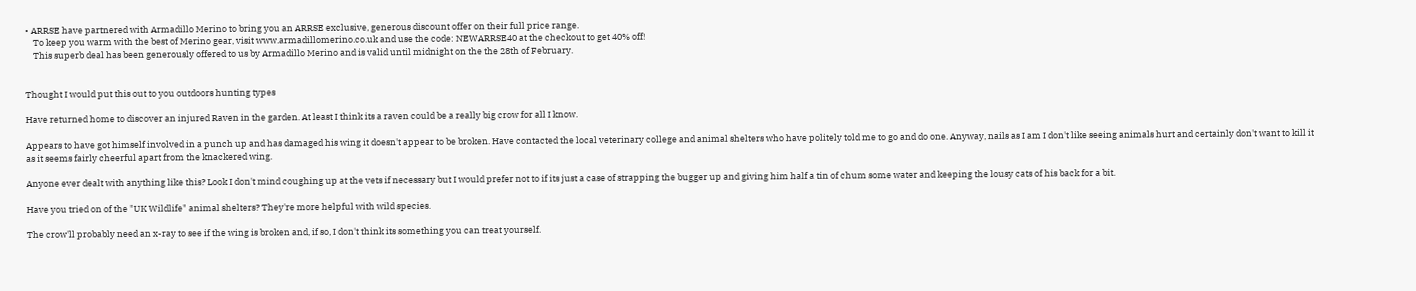• ARRSE have partnered with Armadillo Merino to bring you an ARRSE exclusive, generous discount offer on their full price range.
    To keep you warm with the best of Merino gear, visit www.armadillomerino.co.uk and use the code: NEWARRSE40 at the checkout to get 40% off!
    This superb deal has been generously offered to us by Armadillo Merino and is valid until midnight on the the 28th of February.


Thought I would put this out to you outdoors hunting types

Have returned home to discover an injured Raven in the garden. At least I think its a raven could be a really big crow for all I know.

Appears to have got himself involved in a punch up and has damaged his wing it doesn't appear to be broken. Have contacted the local veterinary college and animal shelters who have politely told me to go and do one. Anyway, nails as I am I don't like seeing animals hurt and certainly don't want to kill it as it seems fairly cheerful apart from the knackered wing.

Anyone ever dealt with anything like this? Look I don't mind coughing up at the vets if necessary but I would prefer not to if its just a case of strapping the bugger up and giving him half a tin of chum some water and keeping the lousy cats of his back for a bit.

Have you tried on of the "UK Wildlife" animal shelters? They're more helpful with wild species.

The crow'll probably need an x-ray to see if the wing is broken and, if so, I don't think its something you can treat yourself.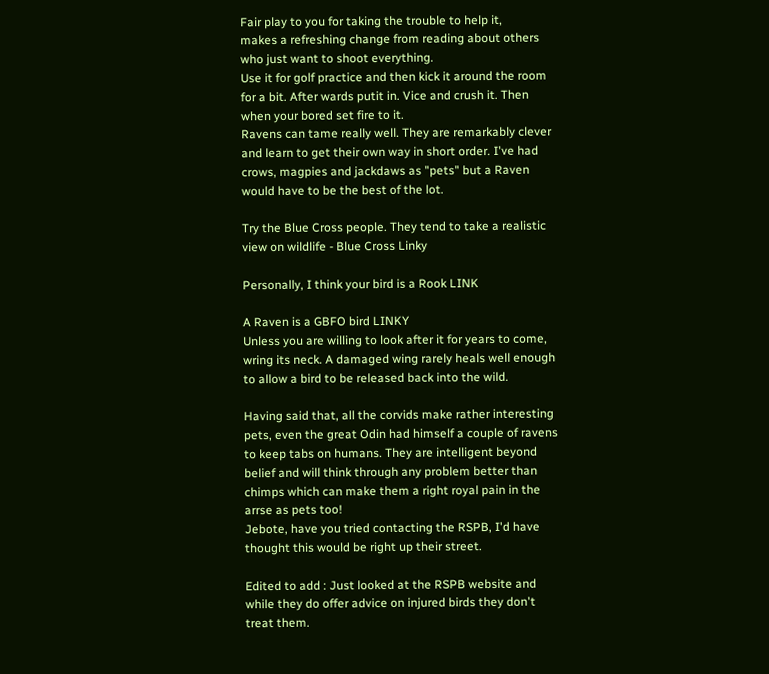Fair play to you for taking the trouble to help it,
makes a refreshing change from reading about others who just want to shoot everything.
Use it for golf practice and then kick it around the room for a bit. After wards putit in. Vice and crush it. Then when your bored set fire to it.
Ravens can tame really well. They are remarkably clever and learn to get their own way in short order. I've had crows, magpies and jackdaws as "pets" but a Raven would have to be the best of the lot.

Try the Blue Cross people. They tend to take a realistic view on wildlife - Blue Cross Linky

Personally, I think your bird is a Rook LINK

A Raven is a GBFO bird LINKY
Unless you are willing to look after it for years to come, wring its neck. A damaged wing rarely heals well enough to allow a bird to be released back into the wild.

Having said that, all the corvids make rather interesting pets, even the great Odin had himself a couple of ravens to keep tabs on humans. They are intelligent beyond belief and will think through any problem better than chimps which can make them a right royal pain in the arrse as pets too!
Jebote, have you tried contacting the RSPB, I'd have thought this would be right up their street.

Edited to add : Just looked at the RSPB website and while they do offer advice on injured birds they don't treat them.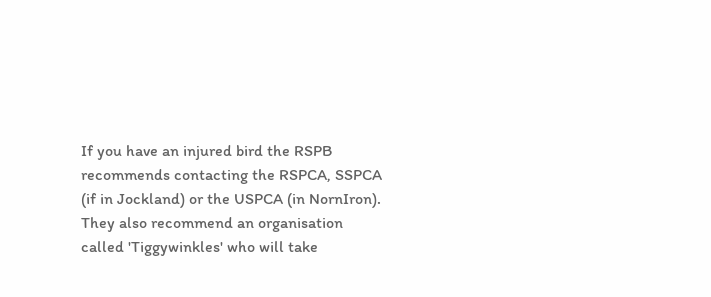If you have an injured bird the RSPB recommends contacting the RSPCA, SSPCA (if in Jockland) or the USPCA (in NornIron).
They also recommend an organisation called 'Tiggywinkles' who will take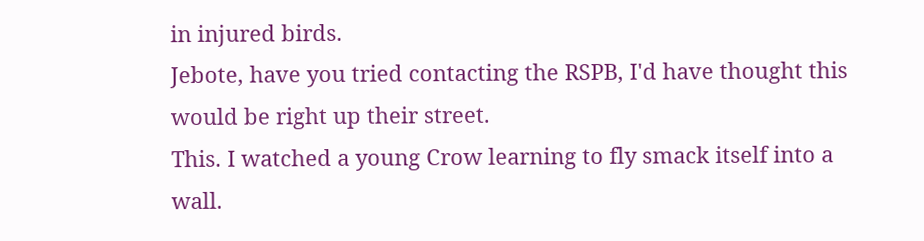in injured birds.
Jebote, have you tried contacting the RSPB, I'd have thought this would be right up their street.
This. I watched a young Crow learning to fly smack itself into a wall.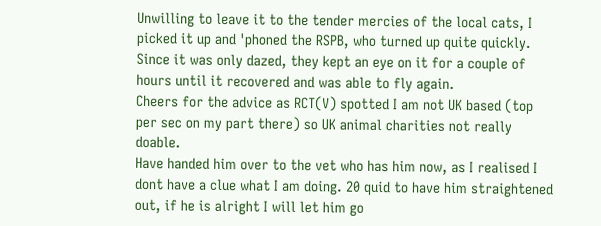Unwilling to leave it to the tender mercies of the local cats, I picked it up and 'phoned the RSPB, who turned up quite quickly. Since it was only dazed, they kept an eye on it for a couple of hours until it recovered and was able to fly again.
Cheers for the advice as RCT(V) spotted I am not UK based (top per sec on my part there) so UK animal charities not really doable.
Have handed him over to the vet who has him now, as I realised I dont have a clue what I am doing. 20 quid to have him straightened out, if he is alright I will let him go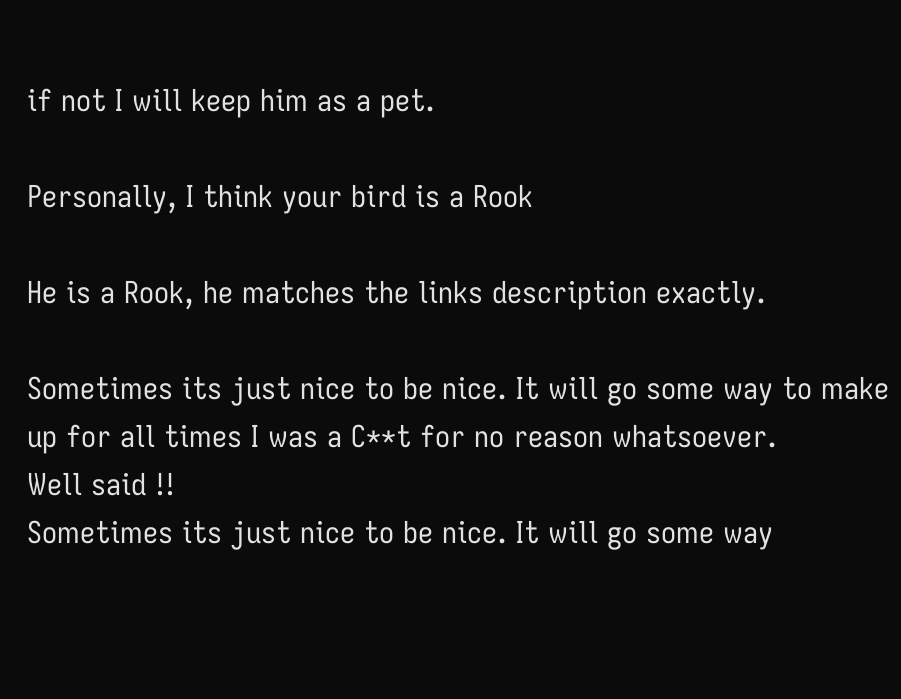if not I will keep him as a pet.

Personally, I think your bird is a Rook

He is a Rook, he matches the links description exactly.

Sometimes its just nice to be nice. It will go some way to make up for all times I was a C**t for no reason whatsoever.
Well said !!
Sometimes its just nice to be nice. It will go some way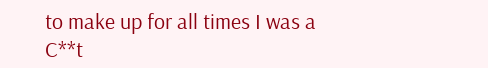to make up for all times I was a C**t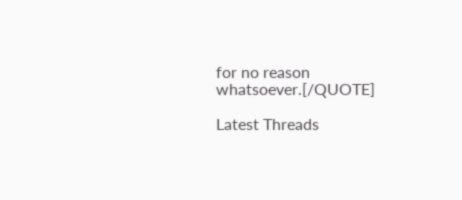for no reason whatsoever.[/QUOTE]

Latest Threads